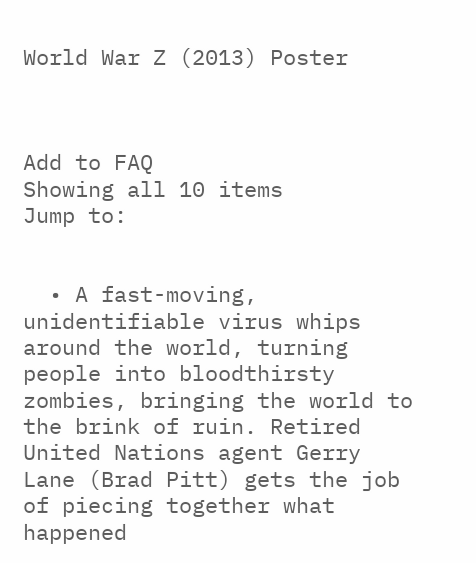World War Z (2013) Poster



Add to FAQ
Showing all 10 items
Jump to:


  • A fast-moving, unidentifiable virus whips around the world, turning people into bloodthirsty zombies, bringing the world to the brink of ruin. Retired United Nations agent Gerry Lane (Brad Pitt) gets the job of piecing together what happened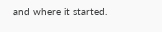and where it started.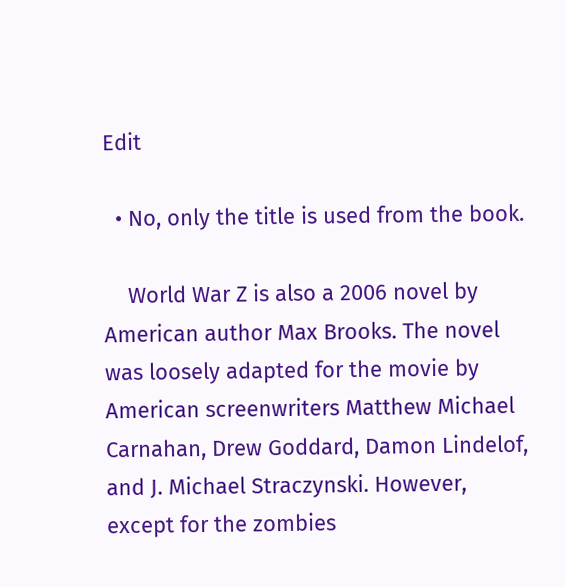Edit

  • No, only the title is used from the book.

    World War Z is also a 2006 novel by American author Max Brooks. The novel was loosely adapted for the movie by American screenwriters Matthew Michael Carnahan, Drew Goddard, Damon Lindelof, and J. Michael Straczynski. However, except for the zombies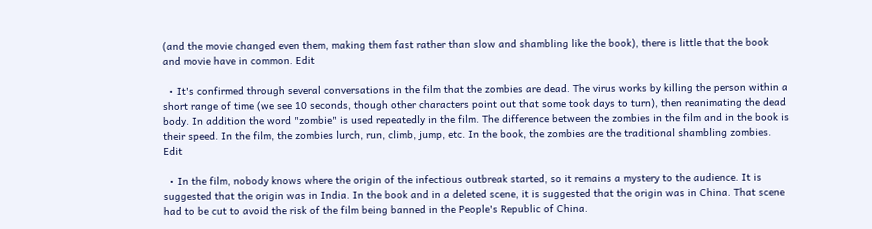(and the movie changed even them, making them fast rather than slow and shambling like the book), there is little that the book and movie have in common. Edit

  • It's confirmed through several conversations in the film that the zombies are dead. The virus works by killing the person within a short range of time (we see 10 seconds, though other characters point out that some took days to turn), then reanimating the dead body. In addition the word "zombie" is used repeatedly in the film. The difference between the zombies in the film and in the book is their speed. In the film, the zombies lurch, run, climb, jump, etc. In the book, the zombies are the traditional shambling zombies. Edit

  • In the film, nobody knows where the origin of the infectious outbreak started, so it remains a mystery to the audience. It is suggested that the origin was in India. In the book and in a deleted scene, it is suggested that the origin was in China. That scene had to be cut to avoid the risk of the film being banned in the People's Republic of China.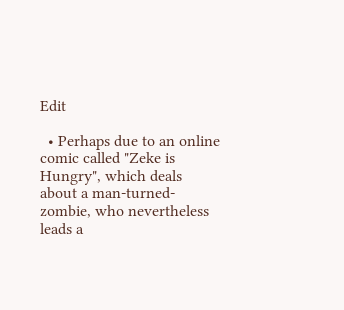Edit

  • Perhaps due to an online comic called "Zeke is Hungry", which deals about a man-turned-zombie, who nevertheless leads a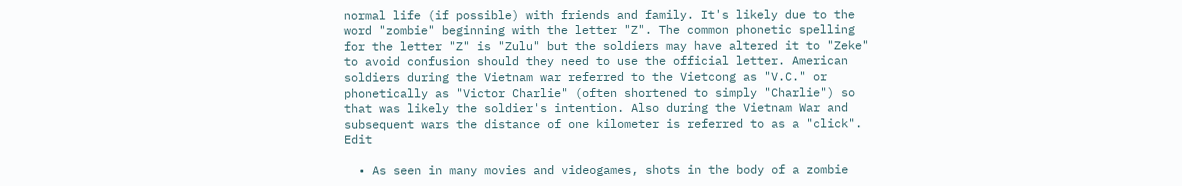normal life (if possible) with friends and family. It's likely due to the word "zombie" beginning with the letter "Z". The common phonetic spelling for the letter "Z" is "Zulu" but the soldiers may have altered it to "Zeke" to avoid confusion should they need to use the official letter. American soldiers during the Vietnam war referred to the Vietcong as "V.C." or phonetically as "Victor Charlie" (often shortened to simply "Charlie") so that was likely the soldier's intention. Also during the Vietnam War and subsequent wars the distance of one kilometer is referred to as a "click". Edit

  • As seen in many movies and videogames, shots in the body of a zombie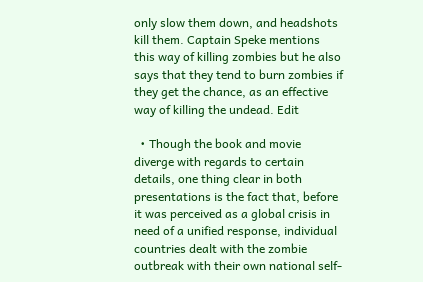only slow them down, and headshots kill them. Captain Speke mentions this way of killing zombies but he also says that they tend to burn zombies if they get the chance, as an effective way of killing the undead. Edit

  • Though the book and movie diverge with regards to certain details, one thing clear in both presentations is the fact that, before it was perceived as a global crisis in need of a unified response, individual countries dealt with the zombie outbreak with their own national self-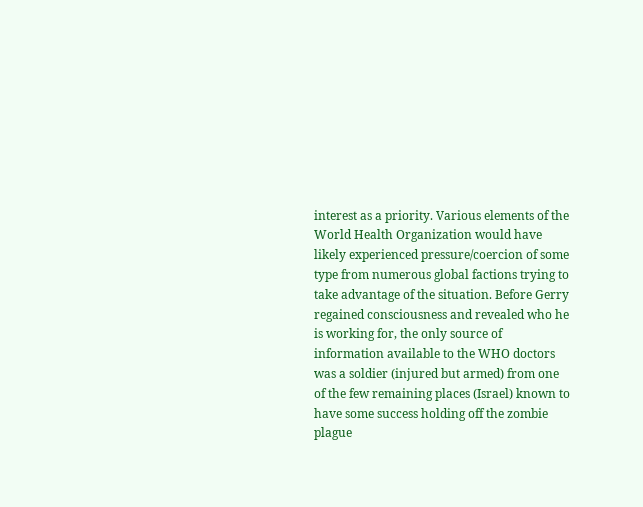interest as a priority. Various elements of the World Health Organization would have likely experienced pressure/coercion of some type from numerous global factions trying to take advantage of the situation. Before Gerry regained consciousness and revealed who he is working for, the only source of information available to the WHO doctors was a soldier (injured but armed) from one of the few remaining places (Israel) known to have some success holding off the zombie plague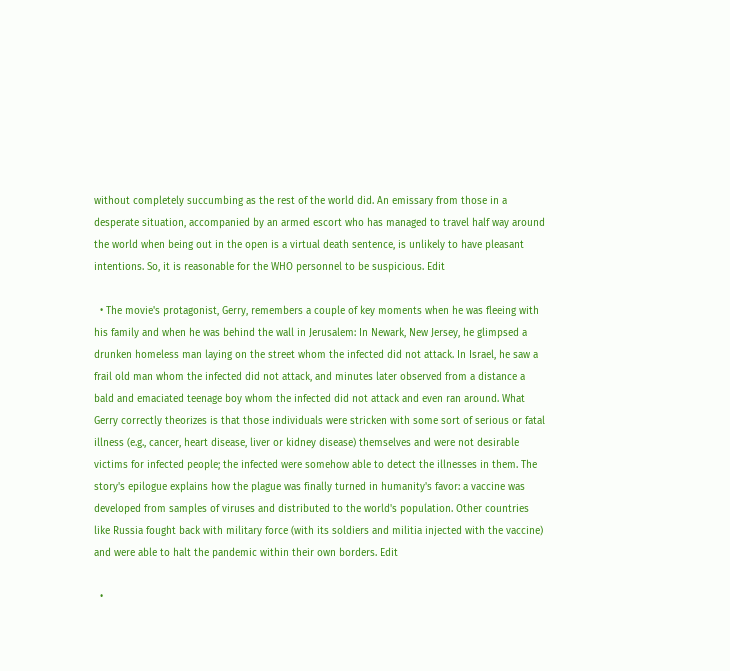without completely succumbing as the rest of the world did. An emissary from those in a desperate situation, accompanied by an armed escort who has managed to travel half way around the world when being out in the open is a virtual death sentence, is unlikely to have pleasant intentions. So, it is reasonable for the WHO personnel to be suspicious. Edit

  • The movie's protagonist, Gerry, remembers a couple of key moments when he was fleeing with his family and when he was behind the wall in Jerusalem: In Newark, New Jersey, he glimpsed a drunken homeless man laying on the street whom the infected did not attack. In Israel, he saw a frail old man whom the infected did not attack, and minutes later observed from a distance a bald and emaciated teenage boy whom the infected did not attack and even ran around. What Gerry correctly theorizes is that those individuals were stricken with some sort of serious or fatal illness (e.g., cancer, heart disease, liver or kidney disease) themselves and were not desirable victims for infected people; the infected were somehow able to detect the illnesses in them. The story's epilogue explains how the plague was finally turned in humanity's favor: a vaccine was developed from samples of viruses and distributed to the world's population. Other countries like Russia fought back with military force (with its soldiers and militia injected with the vaccine) and were able to halt the pandemic within their own borders. Edit

  •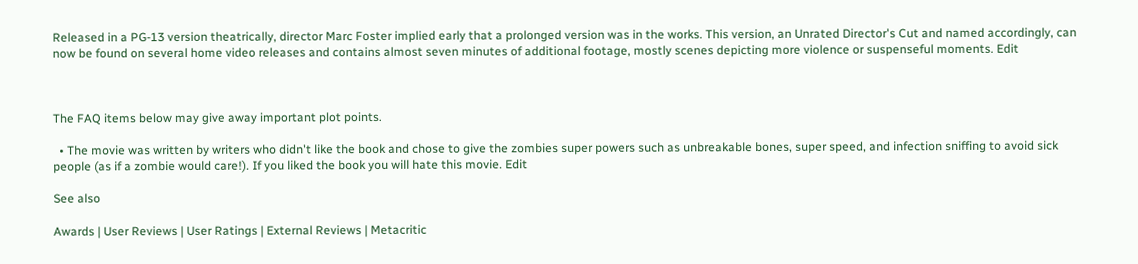Released in a PG-13 version theatrically, director Marc Foster implied early that a prolonged version was in the works. This version, an Unrated Director's Cut and named accordingly, can now be found on several home video releases and contains almost seven minutes of additional footage, mostly scenes depicting more violence or suspenseful moments. Edit



The FAQ items below may give away important plot points.

  • The movie was written by writers who didn't like the book and chose to give the zombies super powers such as unbreakable bones, super speed, and infection sniffing to avoid sick people (as if a zombie would care!). If you liked the book you will hate this movie. Edit

See also

Awards | User Reviews | User Ratings | External Reviews | Metacritic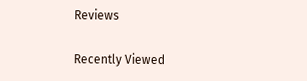Reviews

Recently Viewed